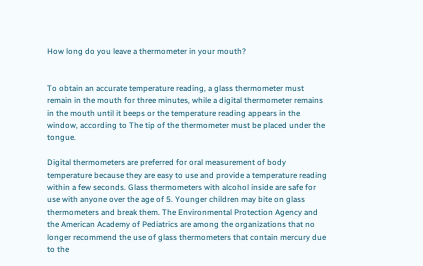How long do you leave a thermometer in your mouth?


To obtain an accurate temperature reading, a glass thermometer must remain in the mouth for three minutes, while a digital thermometer remains in the mouth until it beeps or the temperature reading appears in the window, according to The tip of the thermometer must be placed under the tongue.

Digital thermometers are preferred for oral measurement of body temperature because they are easy to use and provide a temperature reading within a few seconds. Glass thermometers with alcohol inside are safe for use with anyone over the age of 5. Younger children may bite on glass thermometers and break them. The Environmental Protection Agency and the American Academy of Pediatrics are among the organizations that no longer recommend the use of glass thermometers that contain mercury due to the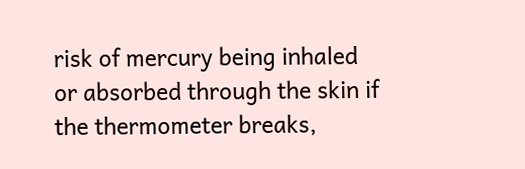risk of mercury being inhaled or absorbed through the skin if the thermometer breaks,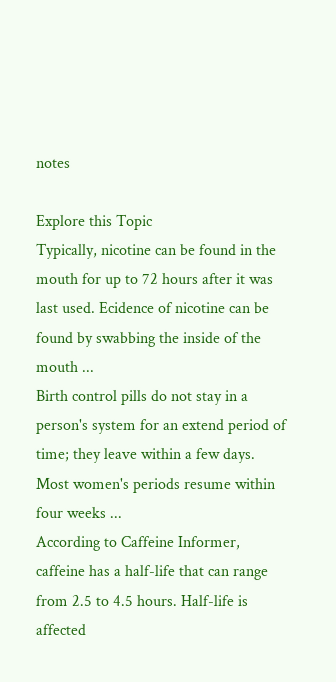notes

Explore this Topic
Typically, nicotine can be found in the mouth for up to 72 hours after it was last used. Ecidence of nicotine can be found by swabbing the inside of the mouth ...
Birth control pills do not stay in a person's system for an extend period of time; they leave within a few days. Most women's periods resume within four weeks ...
According to Caffeine Informer, caffeine has a half-life that can range from 2.5 to 4.5 hours. Half-life is affected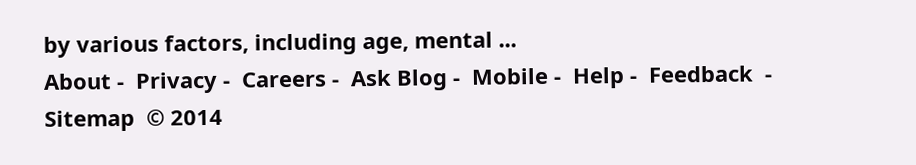by various factors, including age, mental ...
About -  Privacy -  Careers -  Ask Blog -  Mobile -  Help -  Feedback  -  Sitemap  © 2014